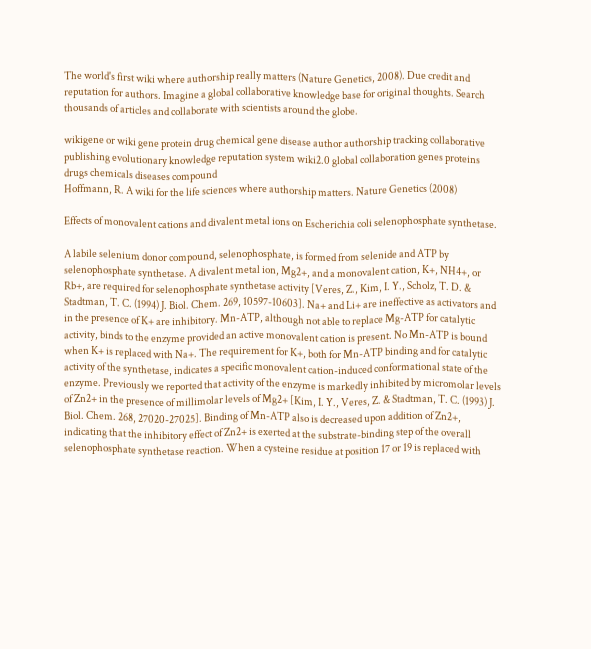The world's first wiki where authorship really matters (Nature Genetics, 2008). Due credit and reputation for authors. Imagine a global collaborative knowledge base for original thoughts. Search thousands of articles and collaborate with scientists around the globe.

wikigene or wiki gene protein drug chemical gene disease author authorship tracking collaborative publishing evolutionary knowledge reputation system wiki2.0 global collaboration genes proteins drugs chemicals diseases compound
Hoffmann, R. A wiki for the life sciences where authorship matters. Nature Genetics (2008)

Effects of monovalent cations and divalent metal ions on Escherichia coli selenophosphate synthetase.

A labile selenium donor compound, selenophosphate, is formed from selenide and ATP by selenophosphate synthetase. A divalent metal ion, Mg2+, and a monovalent cation, K+, NH4+, or Rb+, are required for selenophosphate synthetase activity [Veres, Z., Kim, I. Y., Scholz, T. D. & Stadtman, T. C. (1994) J. Biol. Chem. 269, 10597-10603]. Na+ and Li+ are ineffective as activators and in the presence of K+ are inhibitory. Mn-ATP, although not able to replace Mg-ATP for catalytic activity, binds to the enzyme provided an active monovalent cation is present. No Mn-ATP is bound when K+ is replaced with Na+. The requirement for K+, both for Mn-ATP binding and for catalytic activity of the synthetase, indicates a specific monovalent cation-induced conformational state of the enzyme. Previously we reported that activity of the enzyme is markedly inhibited by micromolar levels of Zn2+ in the presence of millimolar levels of Mg2+ [Kim, I. Y., Veres, Z. & Stadtman, T. C. (1993) J. Biol. Chem. 268, 27020-27025]. Binding of Mn-ATP also is decreased upon addition of Zn2+, indicating that the inhibitory effect of Zn2+ is exerted at the substrate-binding step of the overall selenophosphate synthetase reaction. When a cysteine residue at position 17 or 19 is replaced with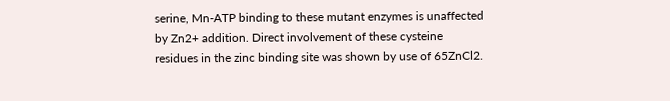serine, Mn-ATP binding to these mutant enzymes is unaffected by Zn2+ addition. Direct involvement of these cysteine residues in the zinc binding site was shown by use of 65ZnCl2.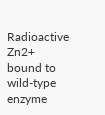Radioactive Zn2+ bound to wild-type enzyme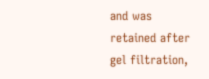and was retained after gel filtration,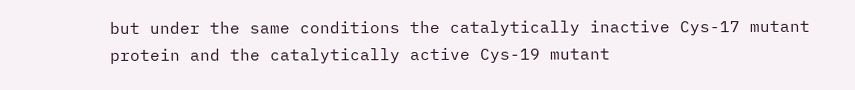but under the same conditions the catalytically inactive Cys-17 mutant protein and the catalytically active Cys-19 mutant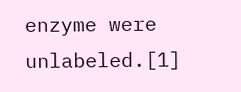enzyme were unlabeled.[1]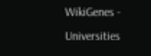WikiGenes - Universities